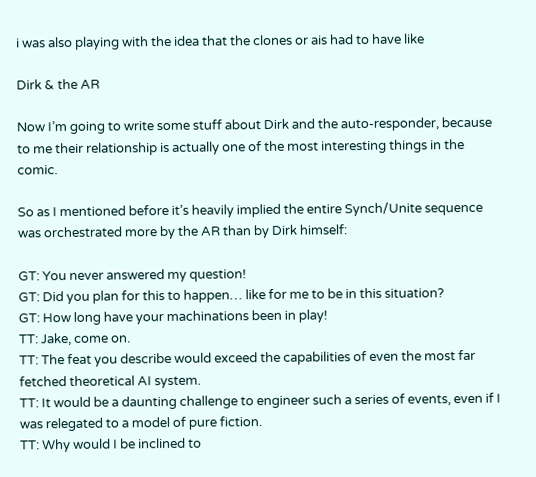i was also playing with the idea that the clones or ais had to have like

Dirk & the AR

Now I’m going to write some stuff about Dirk and the auto-responder, because to me their relationship is actually one of the most interesting things in the comic.

So as I mentioned before it’s heavily implied the entire Synch/Unite sequence was orchestrated more by the AR than by Dirk himself:

GT: You never answered my question!
GT: Did you plan for this to happen… like for me to be in this situation?
GT: How long have your machinations been in play!
TT: Jake, come on.
TT: The feat you describe would exceed the capabilities of even the most far fetched theoretical AI system.
TT: It would be a daunting challenge to engineer such a series of events, even if I was relegated to a model of pure fiction.
TT: Why would I be inclined to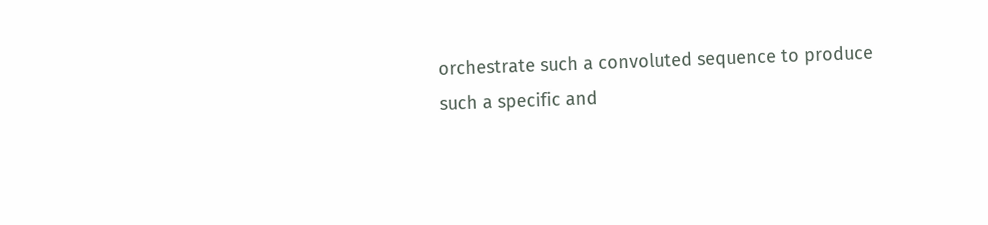orchestrate such a convoluted sequence to produce such a specific and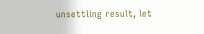unsettling result, let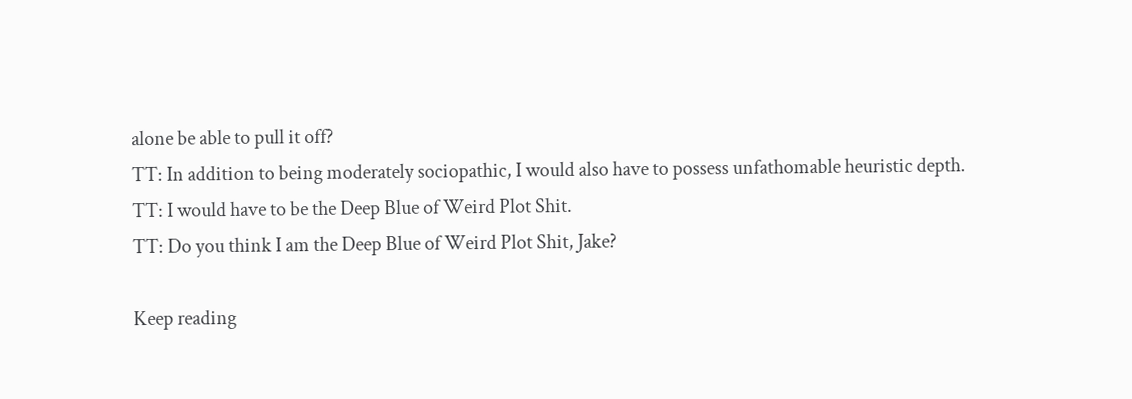alone be able to pull it off?
TT: In addition to being moderately sociopathic, I would also have to possess unfathomable heuristic depth.
TT: I would have to be the Deep Blue of Weird Plot Shit.
TT: Do you think I am the Deep Blue of Weird Plot Shit, Jake?

Keep reading